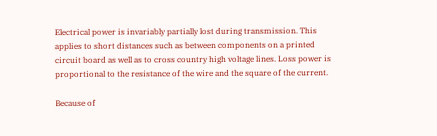Electrical power is invariably partially lost during transmission. This applies to short distances such as between components on a printed circuit board as well as to cross country high voltage lines. Loss power is proportional to the resistance of the wire and the square of the current.

Because of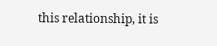this relationship, it is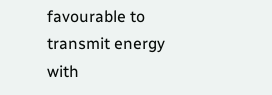favourable to transmit energy with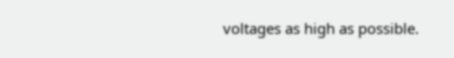voltages as high as possible.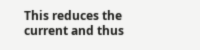This reduces the current and thus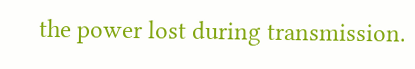the power lost during transmission.